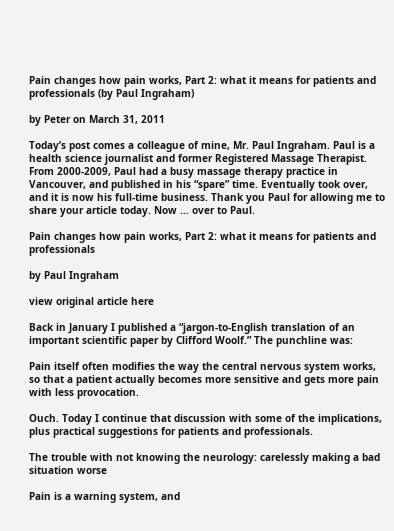Pain changes how pain works, Part 2: what it means for patients and professionals (by Paul Ingraham)

by Peter on March 31, 2011

Today’s post comes a colleague of mine, Mr. Paul Ingraham. Paul is a health science journalist and former Registered Massage Therapist. From 2000-2009, Paul had a busy massage therapy practice in Vancouver, and published in his “spare” time. Eventually took over, and it is now his full-time business. Thank you Paul for allowing me to share your article today. Now … over to Paul.

Pain changes how pain works, Part 2: what it means for patients and professionals

by Paul Ingraham

view original article here

Back in January I published a “jargon-to-English translation of an important scientific paper by Clifford Woolf.” The punchline was:

Pain itself often modifies the way the central nervous system works, so that a patient actually becomes more sensitive and gets more pain with less provocation.

Ouch. Today I continue that discussion with some of the implications, plus practical suggestions for patients and professionals.

The trouble with not knowing the neurology: carelessly making a bad situation worse

Pain is a warning system, and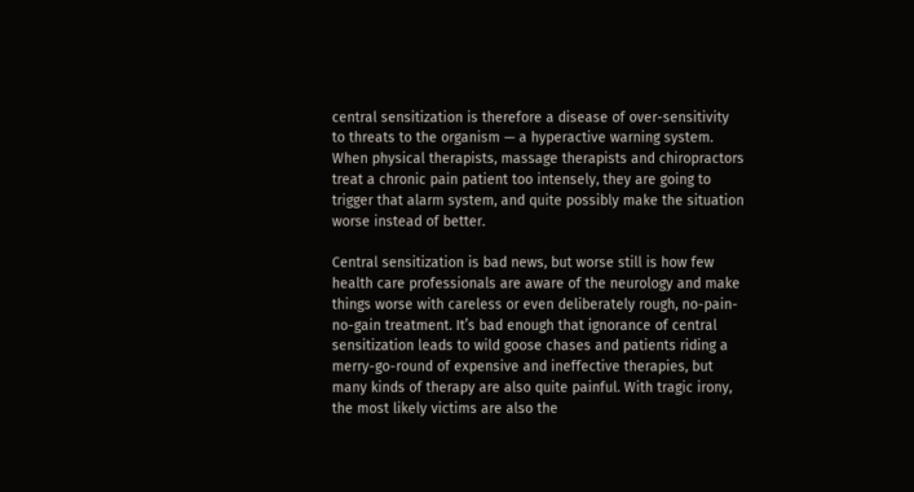central sensitization is therefore a disease of over-sensitivity to threats to the organism — a hyperactive warning system. When physical therapists, massage therapists and chiropractors treat a chronic pain patient too intensely, they are going to trigger that alarm system, and quite possibly make the situation worse instead of better.

Central sensitization is bad news, but worse still is how few health care professionals are aware of the neurology and make things worse with careless or even deliberately rough, no-pain-no-gain treatment. It’s bad enough that ignorance of central sensitization leads to wild goose chases and patients riding a merry-go-round of expensive and ineffective therapies, but many kinds of therapy are also quite painful. With tragic irony, the most likely victims are also the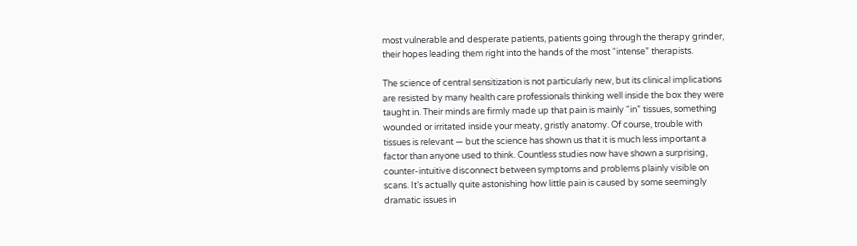most vulnerable and desperate patients, patients going through the therapy grinder, their hopes leading them right into the hands of the most “intense” therapists.

The science of central sensitization is not particularly new, but its clinical implications are resisted by many health care professionals thinking well inside the box they were taught in. Their minds are firmly made up that pain is mainly “in” tissues, something wounded or irritated inside your meaty, gristly anatomy. Of course, trouble with tissues is relevant — but the science has shown us that it is much less important a factor than anyone used to think. Countless studies now have shown a surprising, counter-intuitive disconnect between symptoms and problems plainly visible on scans. It’s actually quite astonishing how little pain is caused by some seemingly dramatic issues in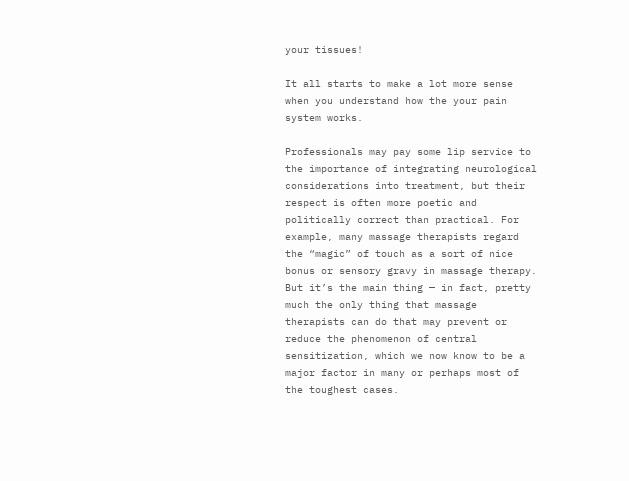your tissues!

It all starts to make a lot more sense when you understand how the your pain system works.

Professionals may pay some lip service to the importance of integrating neurological considerations into treatment, but their respect is often more poetic and politically correct than practical. For example, many massage therapists regard the “magic” of touch as a sort of nice bonus or sensory gravy in massage therapy. But it’s the main thing — in fact, pretty much the only thing that massage therapists can do that may prevent or reduce the phenomenon of central sensitization, which we now know to be a major factor in many or perhaps most of the toughest cases.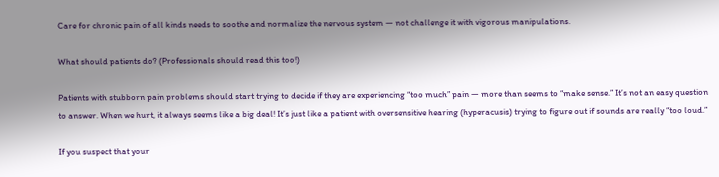Care for chronic pain of all kinds needs to soothe and normalize the nervous system — not challenge it with vigorous manipulations.

What should patients do? (Professionals should read this too!)

Patients with stubborn pain problems should start trying to decide if they are experiencing “too much” pain — more than seems to “make sense.” It’s not an easy question to answer. When we hurt, it always seems like a big deal! It’s just like a patient with oversensitive hearing (hyperacusis) trying to figure out if sounds are really “too loud.”

If you suspect that your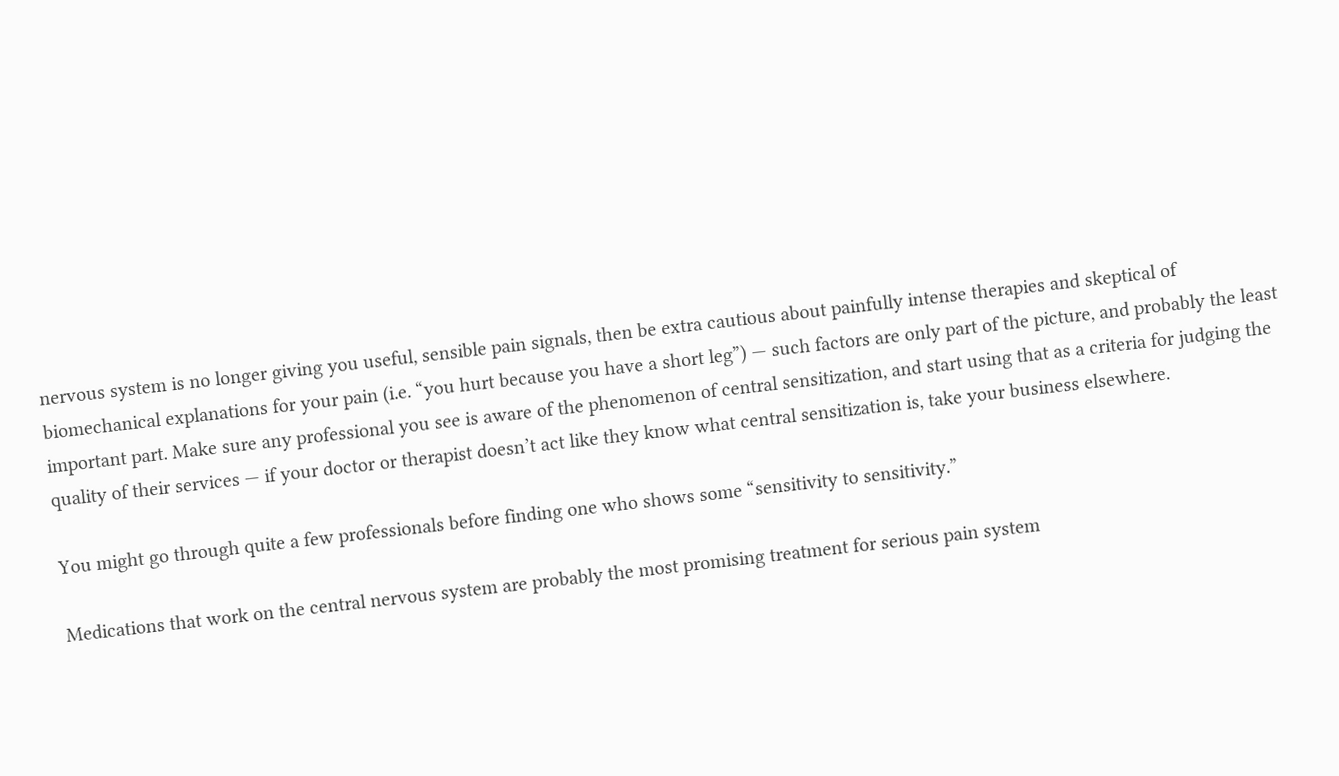nervous system is no longer giving you useful, sensible pain signals, then be extra cautious about painfully intense therapies and skeptical of biomechanical explanations for your pain (i.e. “you hurt because you have a short leg”) — such factors are only part of the picture, and probably the least important part. Make sure any professional you see is aware of the phenomenon of central sensitization, and start using that as a criteria for judging the quality of their services — if your doctor or therapist doesn’t act like they know what central sensitization is, take your business elsewhere.

You might go through quite a few professionals before finding one who shows some “sensitivity to sensitivity.”

Medications that work on the central nervous system are probably the most promising treatment for serious pain system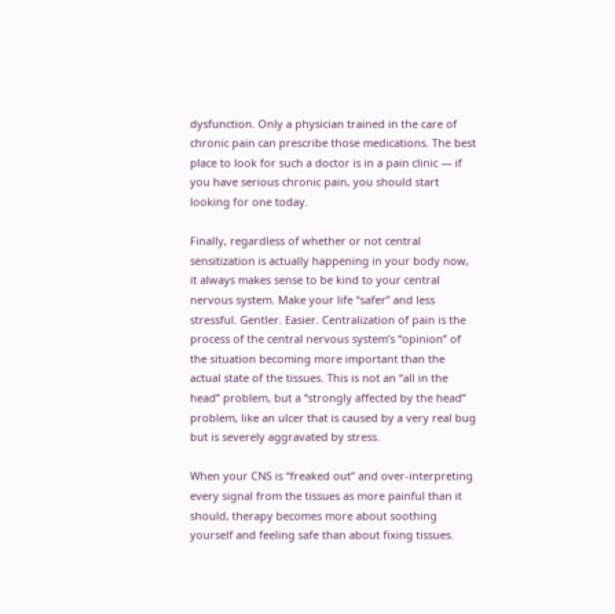dysfunction. Only a physician trained in the care of chronic pain can prescribe those medications. The best place to look for such a doctor is in a pain clinic — if you have serious chronic pain, you should start looking for one today.

Finally, regardless of whether or not central sensitization is actually happening in your body now, it always makes sense to be kind to your central nervous system. Make your life “safer” and less stressful. Gentler. Easier. Centralization of pain is the process of the central nervous system’s “opinion” of the situation becoming more important than the actual state of the tissues. This is not an “all in the head” problem, but a “strongly affected by the head” problem, like an ulcer that is caused by a very real bug but is severely aggravated by stress.

When your CNS is “freaked out” and over-interpreting every signal from the tissues as more painful than it should, therapy becomes more about soothing yourself and feeling safe than about fixing tissues.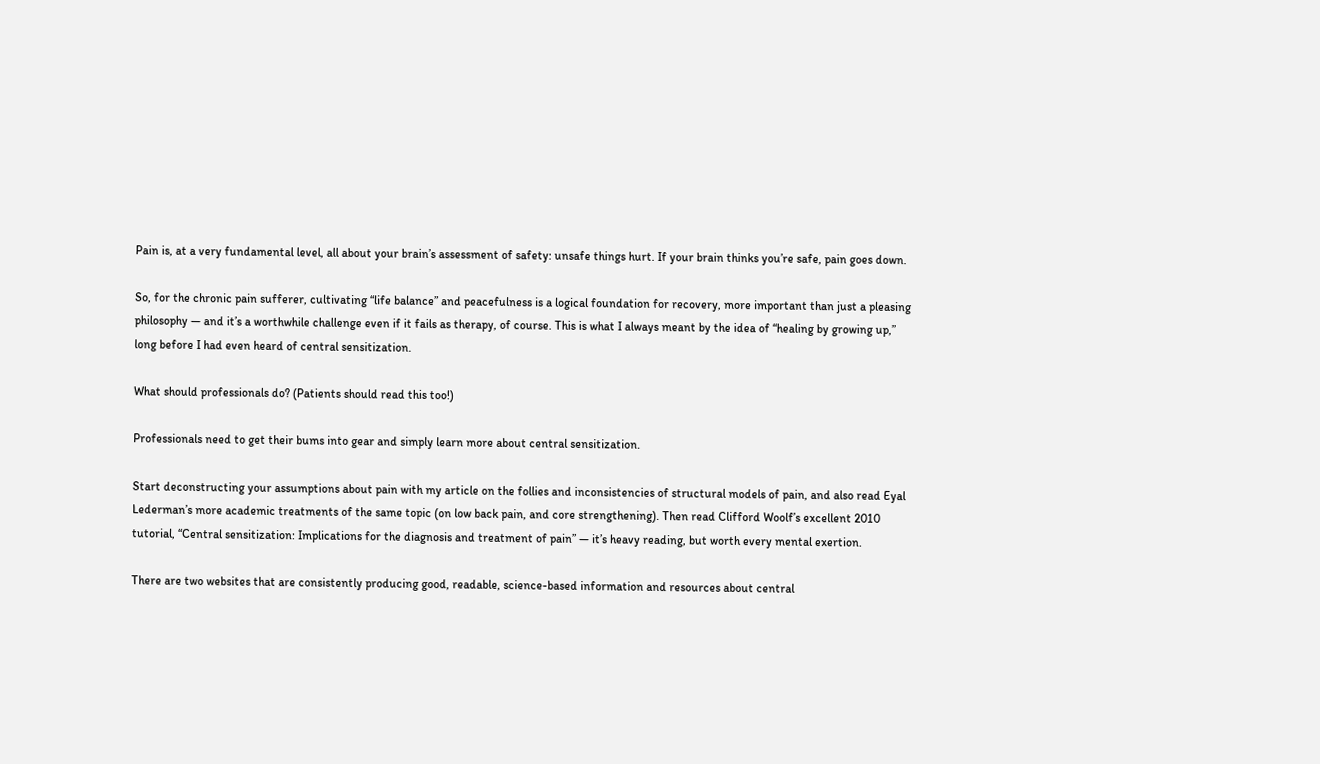Pain is, at a very fundamental level, all about your brain’s assessment of safety: unsafe things hurt. If your brain thinks you’re safe, pain goes down.

So, for the chronic pain sufferer, cultivating “life balance” and peacefulness is a logical foundation for recovery, more important than just a pleasing philosophy — and it’s a worthwhile challenge even if it fails as therapy, of course. This is what I always meant by the idea of “healing by growing up,” long before I had even heard of central sensitization.

What should professionals do? (Patients should read this too!)

Professionals need to get their bums into gear and simply learn more about central sensitization.

Start deconstructing your assumptions about pain with my article on the follies and inconsistencies of structural models of pain, and also read Eyal Lederman’s more academic treatments of the same topic (on low back pain, and core strengthening). Then read Clifford Woolf’s excellent 2010 tutorial, “Central sensitization: Implications for the diagnosis and treatment of pain” — it’s heavy reading, but worth every mental exertion.

There are two websites that are consistently producing good, readable, science-based information and resources about central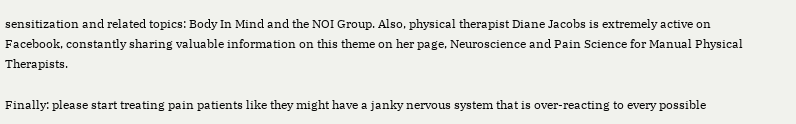sensitization and related topics: Body In Mind and the NOI Group. Also, physical therapist Diane Jacobs is extremely active on Facebook, constantly sharing valuable information on this theme on her page, Neuroscience and Pain Science for Manual Physical Therapists.

Finally: please start treating pain patients like they might have a janky nervous system that is over-reacting to every possible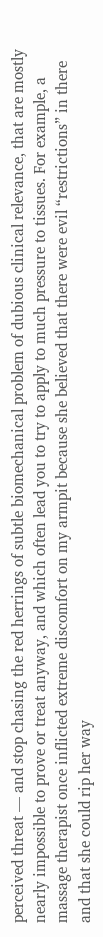perceived threat — and stop chasing the red herrings of subtle biomechanical problem of dubious clinical relevance, that are mostly nearly impossible to prove or treat anyway, and which often lead you to try to apply to much pressure to tissues. For example, a massage therapist once inflicted extreme discomfort on my armpit because she believed that there were evil “restrictions” in there and that she could rip her way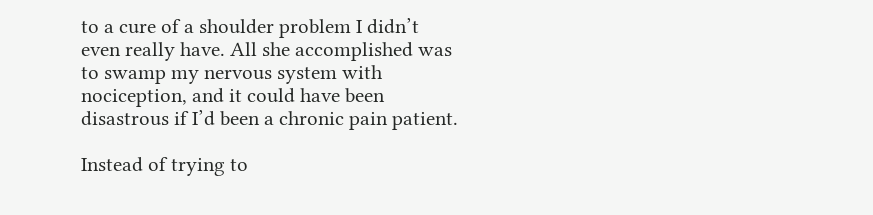to a cure of a shoulder problem I didn’t even really have. All she accomplished was to swamp my nervous system with nociception, and it could have been disastrous if I’d been a chronic pain patient.

Instead of trying to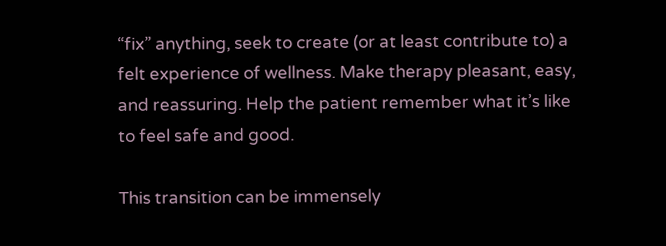“fix” anything, seek to create (or at least contribute to) a felt experience of wellness. Make therapy pleasant, easy, and reassuring. Help the patient remember what it’s like to feel safe and good.

This transition can be immensely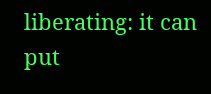liberating: it can put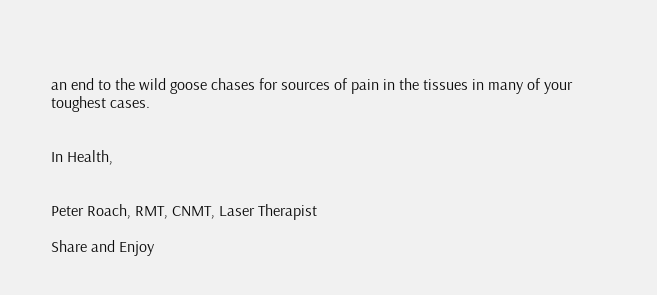an end to the wild goose chases for sources of pain in the tissues in many of your toughest cases.


In Health,


Peter Roach, RMT, CNMT, Laser Therapist

Share and Enjoy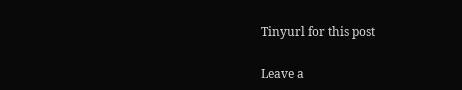Tinyurl for this post

Leave a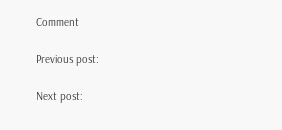Comment

Previous post:

Next post: